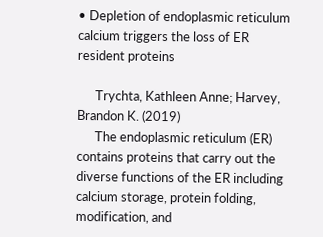• Depletion of endoplasmic reticulum calcium triggers the loss of ER resident proteins

      Trychta, Kathleen Anne; Harvey, Brandon K. (2019)
      The endoplasmic reticulum (ER) contains proteins that carry out the diverse functions of the ER including calcium storage, protein folding, modification, and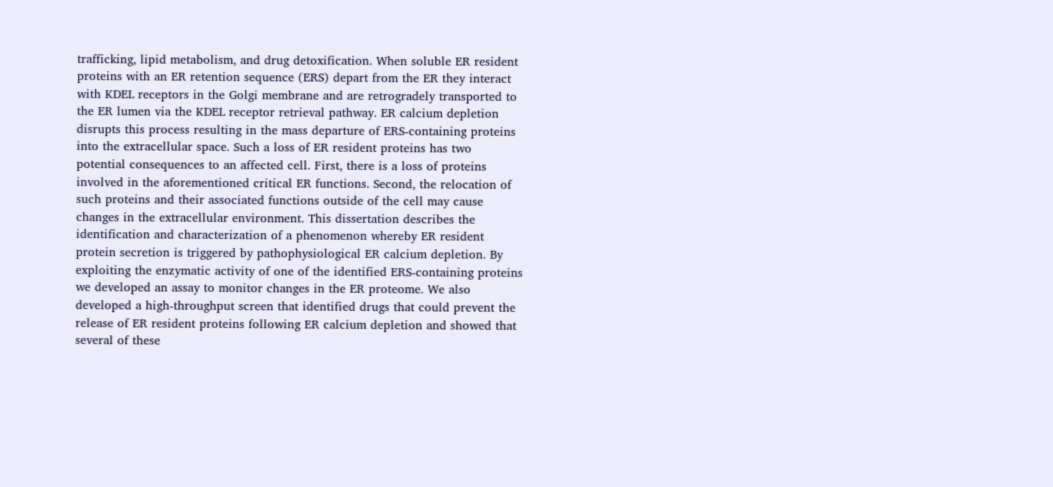trafficking, lipid metabolism, and drug detoxification. When soluble ER resident proteins with an ER retention sequence (ERS) depart from the ER they interact with KDEL receptors in the Golgi membrane and are retrogradely transported to the ER lumen via the KDEL receptor retrieval pathway. ER calcium depletion disrupts this process resulting in the mass departure of ERS-containing proteins into the extracellular space. Such a loss of ER resident proteins has two potential consequences to an affected cell. First, there is a loss of proteins involved in the aforementioned critical ER functions. Second, the relocation of such proteins and their associated functions outside of the cell may cause changes in the extracellular environment. This dissertation describes the identification and characterization of a phenomenon whereby ER resident protein secretion is triggered by pathophysiological ER calcium depletion. By exploiting the enzymatic activity of one of the identified ERS-containing proteins we developed an assay to monitor changes in the ER proteome. We also developed a high-throughput screen that identified drugs that could prevent the release of ER resident proteins following ER calcium depletion and showed that several of these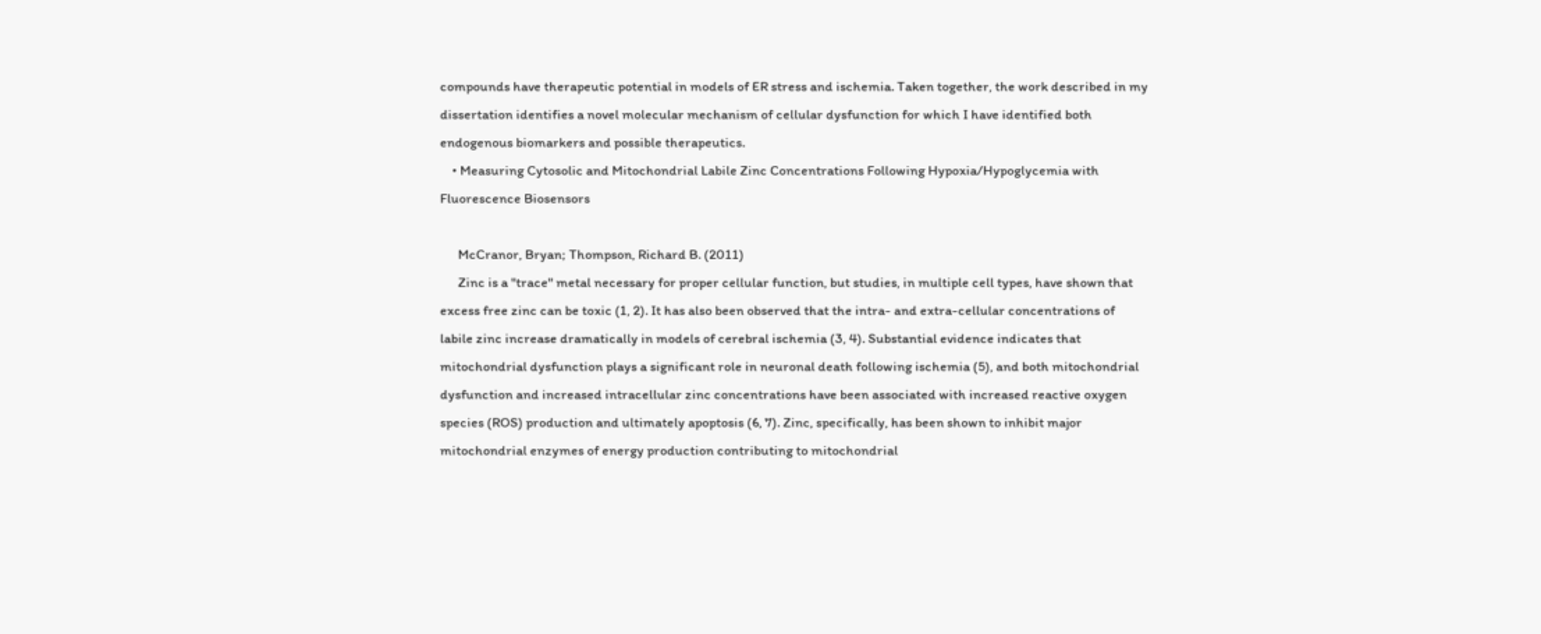compounds have therapeutic potential in models of ER stress and ischemia. Taken together, the work described in my dissertation identifies a novel molecular mechanism of cellular dysfunction for which I have identified both endogenous biomarkers and possible therapeutics.
    • Measuring Cytosolic and Mitochondrial Labile Zinc Concentrations Following Hypoxia/Hypoglycemia with Fluorescence Biosensors

      McCranor, Bryan; Thompson, Richard B. (2011)
      Zinc is a "trace" metal necessary for proper cellular function, but studies, in multiple cell types, have shown that excess free zinc can be toxic (1, 2). It has also been observed that the intra- and extra-cellular concentrations of labile zinc increase dramatically in models of cerebral ischemia (3, 4). Substantial evidence indicates that mitochondrial dysfunction plays a significant role in neuronal death following ischemia (5), and both mitochondrial dysfunction and increased intracellular zinc concentrations have been associated with increased reactive oxygen species (ROS) production and ultimately apoptosis (6, 7). Zinc, specifically, has been shown to inhibit major mitochondrial enzymes of energy production contributing to mitochondrial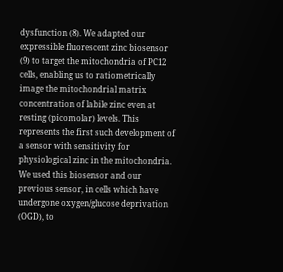dysfunction (8). We adapted our expressible fluorescent zinc biosensor (9) to target the mitochondria of PC12 cells, enabling us to ratiometrically image the mitochondrial matrix concentration of labile zinc even at resting (picomolar) levels. This represents the first such development of a sensor with sensitivity for physiological zinc in the mitochondria. We used this biosensor and our previous sensor, in cells which have undergone oxygen/glucose deprivation (OGD), to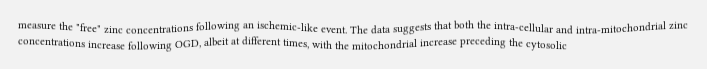measure the "free" zinc concentrations following an ischemic-like event. The data suggests that both the intra-cellular and intra-mitochondrial zinc concentrations increase following OGD, albeit at different times, with the mitochondrial increase preceding the cytosolic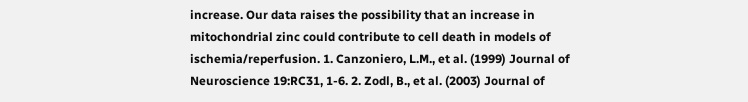increase. Our data raises the possibility that an increase in mitochondrial zinc could contribute to cell death in models of ischemia/reperfusion. 1. Canzoniero, L.M., et al. (1999) Journal of Neuroscience 19:RC31, 1-6. 2. Zodl, B., et al. (2003) Journal of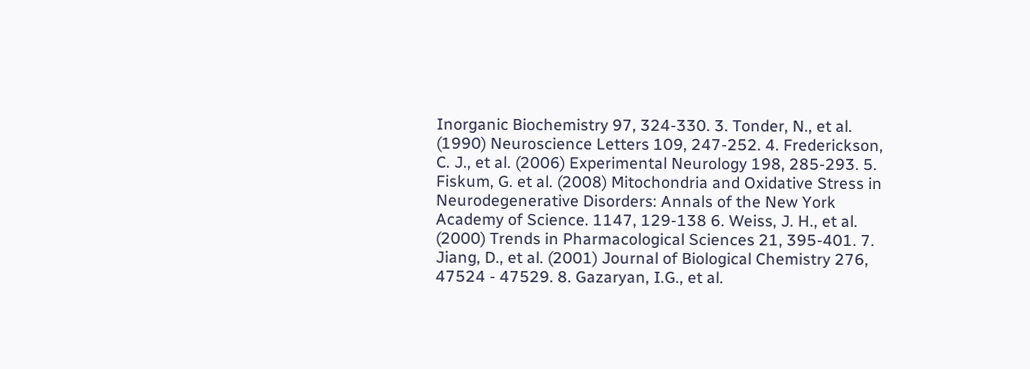Inorganic Biochemistry 97, 324-330. 3. Tonder, N., et al. (1990) Neuroscience Letters 109, 247-252. 4. Frederickson, C. J., et al. (2006) Experimental Neurology 198, 285-293. 5. Fiskum, G. et al. (2008) Mitochondria and Oxidative Stress in Neurodegenerative Disorders: Annals of the New York Academy of Science. 1147, 129-138 6. Weiss, J. H., et al. (2000) Trends in Pharmacological Sciences 21, 395-401. 7. Jiang, D., et al. (2001) Journal of Biological Chemistry 276, 47524 - 47529. 8. Gazaryan, I.G., et al.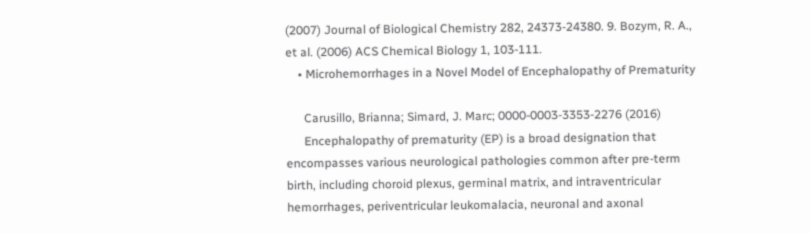(2007) Journal of Biological Chemistry 282, 24373-24380. 9. Bozym, R. A., et al. (2006) ACS Chemical Biology 1, 103-111.
    • Microhemorrhages in a Novel Model of Encephalopathy of Prematurity

      Carusillo, Brianna; Simard, J. Marc; 0000-0003-3353-2276 (2016)
      Encephalopathy of prematurity (EP) is a broad designation that encompasses various neurological pathologies common after pre-term birth, including choroid plexus, germinal matrix, and intraventricular hemorrhages, periventricular leukomalacia, neuronal and axonal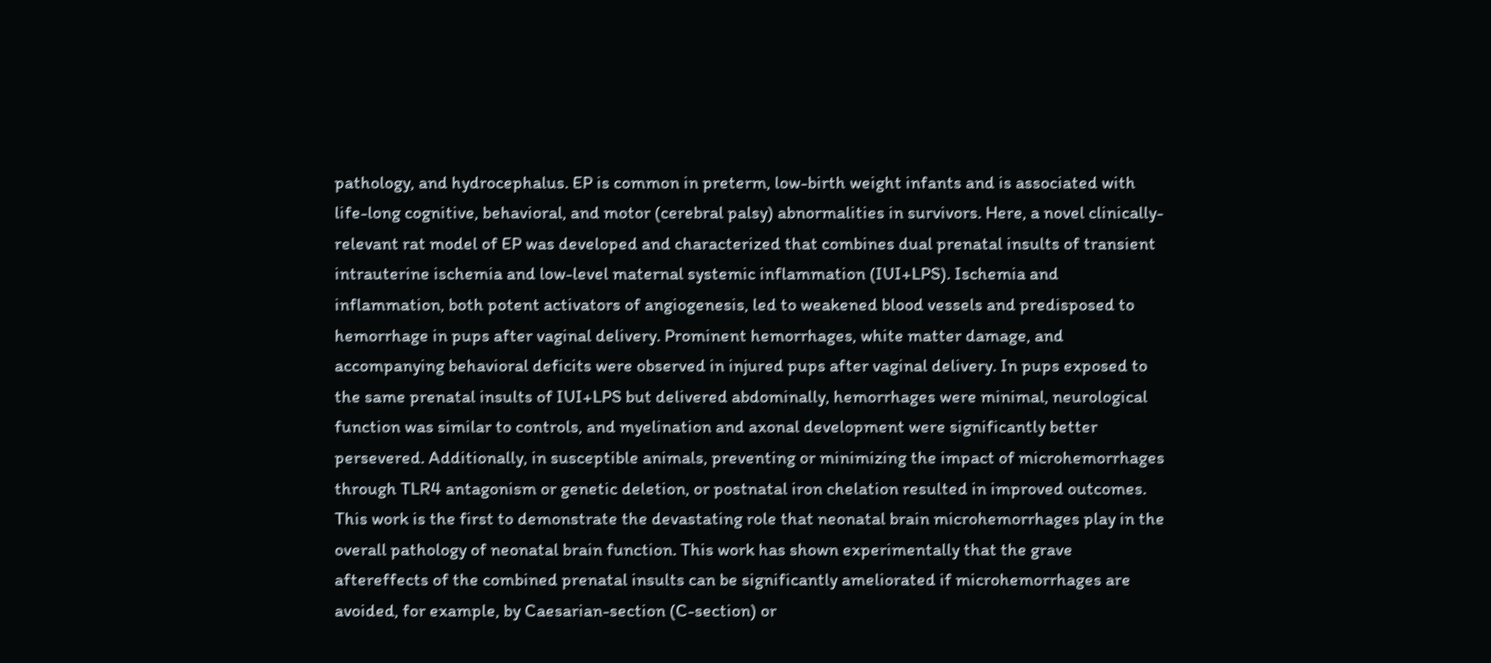pathology, and hydrocephalus. EP is common in preterm, low-birth weight infants and is associated with life-long cognitive, behavioral, and motor (cerebral palsy) abnormalities in survivors. Here, a novel clinically-relevant rat model of EP was developed and characterized that combines dual prenatal insults of transient intrauterine ischemia and low-level maternal systemic inflammation (IUI+LPS). Ischemia and inflammation, both potent activators of angiogenesis, led to weakened blood vessels and predisposed to hemorrhage in pups after vaginal delivery. Prominent hemorrhages, white matter damage, and accompanying behavioral deficits were observed in injured pups after vaginal delivery. In pups exposed to the same prenatal insults of IUI+LPS but delivered abdominally, hemorrhages were minimal, neurological function was similar to controls, and myelination and axonal development were significantly better persevered. Additionally, in susceptible animals, preventing or minimizing the impact of microhemorrhages through TLR4 antagonism or genetic deletion, or postnatal iron chelation resulted in improved outcomes. This work is the first to demonstrate the devastating role that neonatal brain microhemorrhages play in the overall pathology of neonatal brain function. This work has shown experimentally that the grave aftereffects of the combined prenatal insults can be significantly ameliorated if microhemorrhages are avoided, for example, by Caesarian-section (C-section) or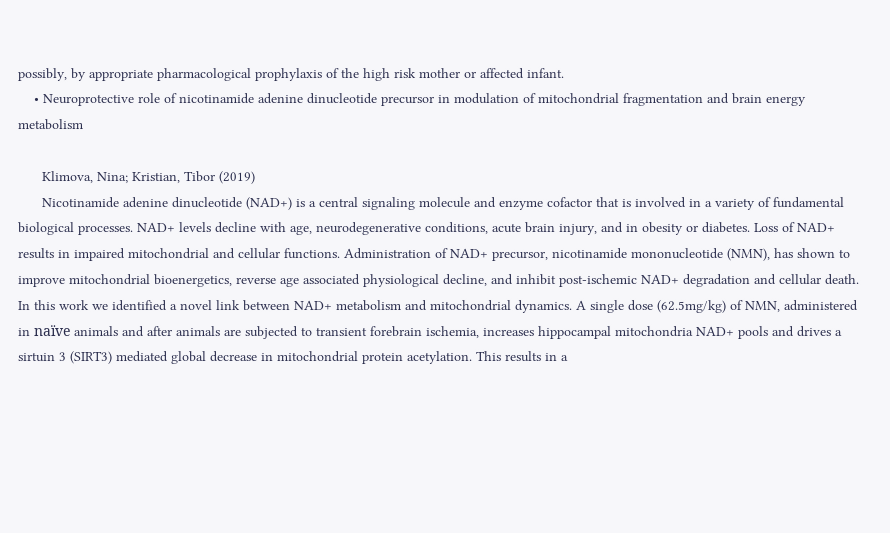possibly, by appropriate pharmacological prophylaxis of the high risk mother or affected infant.
    • Neuroprotective role of nicotinamide adenine dinucleotide precursor in modulation of mitochondrial fragmentation and brain energy metabolism

      Klimova, Nina; Kristian, Tibor (2019)
      Nicotinamide adenine dinucleotide (NAD+) is a central signaling molecule and enzyme cofactor that is involved in a variety of fundamental biological processes. NAD+ levels decline with age, neurodegenerative conditions, acute brain injury, and in obesity or diabetes. Loss of NAD+ results in impaired mitochondrial and cellular functions. Administration of NAD+ precursor, nicotinamide mononucleotide (NMN), has shown to improve mitochondrial bioenergetics, reverse age associated physiological decline, and inhibit post-ischemic NAD+ degradation and cellular death. In this work we identified a novel link between NAD+ metabolism and mitochondrial dynamics. A single dose (62.5mg/kg) of NMN, administered in naïve animals and after animals are subjected to transient forebrain ischemia, increases hippocampal mitochondria NAD+ pools and drives a sirtuin 3 (SIRT3) mediated global decrease in mitochondrial protein acetylation. This results in a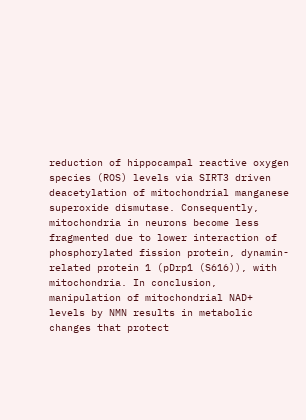reduction of hippocampal reactive oxygen species (ROS) levels via SIRT3 driven deacetylation of mitochondrial manganese superoxide dismutase. Consequently, mitochondria in neurons become less fragmented due to lower interaction of phosphorylated fission protein, dynamin-related protein 1 (pDrp1 (S616)), with mitochondria. In conclusion, manipulation of mitochondrial NAD+ levels by NMN results in metabolic changes that protect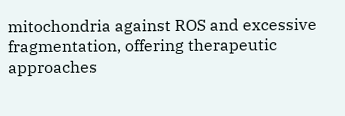mitochondria against ROS and excessive fragmentation, offering therapeutic approaches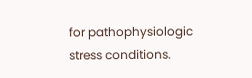for pathophysiologic stress conditions.